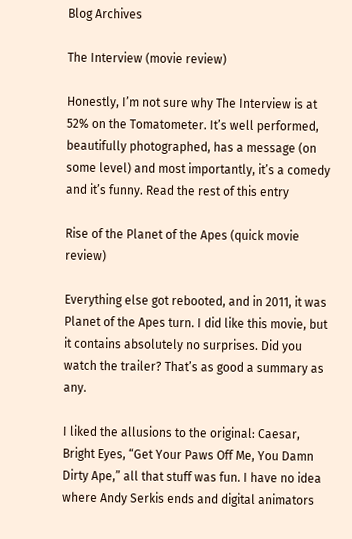Blog Archives

The Interview (movie review)

Honestly, I’m not sure why The Interview is at 52% on the Tomatometer. It’s well performed, beautifully photographed, has a message (on some level) and most importantly, it’s a comedy and it’s funny. Read the rest of this entry

Rise of the Planet of the Apes (quick movie review)

Everything else got rebooted, and in 2011, it was Planet of the Apes turn. I did like this movie, but it contains absolutely no surprises. Did you watch the trailer? That’s as good a summary as any.

I liked the allusions to the original: Caesar, Bright Eyes, “Get Your Paws Off Me, You Damn Dirty Ape,” all that stuff was fun. I have no idea where Andy Serkis ends and digital animators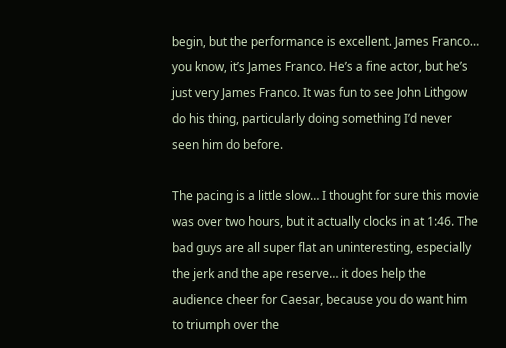begin, but the performance is excellent. James Franco… you know, it’s James Franco. He’s a fine actor, but he’s just very James Franco. It was fun to see John Lithgow do his thing, particularly doing something I’d never seen him do before.

The pacing is a little slow… I thought for sure this movie was over two hours, but it actually clocks in at 1:46. The bad guys are all super flat an uninteresting, especially the jerk and the ape reserve… it does help the audience cheer for Caesar, because you do want him to triumph over the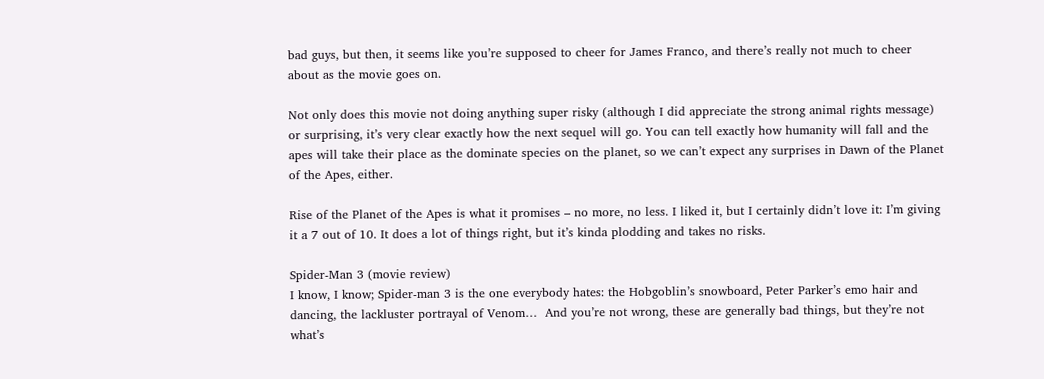bad guys, but then, it seems like you’re supposed to cheer for James Franco, and there’s really not much to cheer about as the movie goes on.

Not only does this movie not doing anything super risky (although I did appreciate the strong animal rights message) or surprising, it’s very clear exactly how the next sequel will go. You can tell exactly how humanity will fall and the apes will take their place as the dominate species on the planet, so we can’t expect any surprises in Dawn of the Planet of the Apes, either.

Rise of the Planet of the Apes is what it promises – no more, no less. I liked it, but I certainly didn’t love it: I’m giving it a 7 out of 10. It does a lot of things right, but it’s kinda plodding and takes no risks.

Spider-Man 3 (movie review)
I know, I know; Spider-man 3 is the one everybody hates: the Hobgoblin’s snowboard, Peter Parker’s emo hair and dancing, the lackluster portrayal of Venom…  And you’re not wrong, these are generally bad things, but they’re not what’s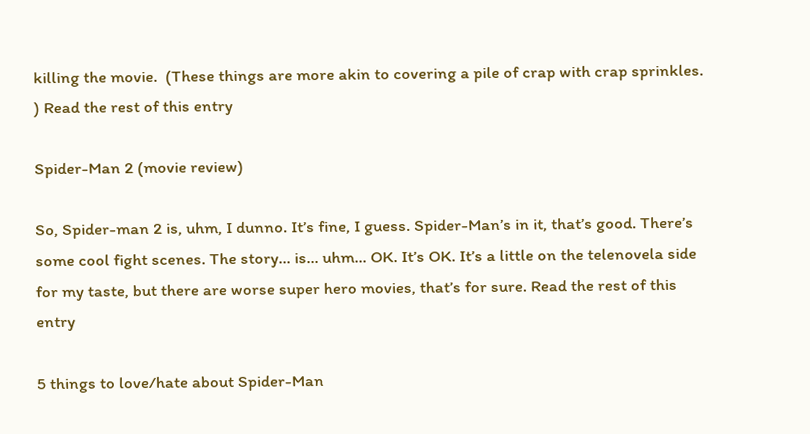killing the movie.  (These things are more akin to covering a pile of crap with crap sprinkles. ) Read the rest of this entry

Spider-Man 2 (movie review)

So, Spider-man 2 is, uhm, I dunno. It’s fine, I guess. Spider-Man’s in it, that’s good. There’s some cool fight scenes. The story… is… uhm… OK. It’s OK. It’s a little on the telenovela side for my taste, but there are worse super hero movies, that’s for sure. Read the rest of this entry

5 things to love/hate about Spider-Man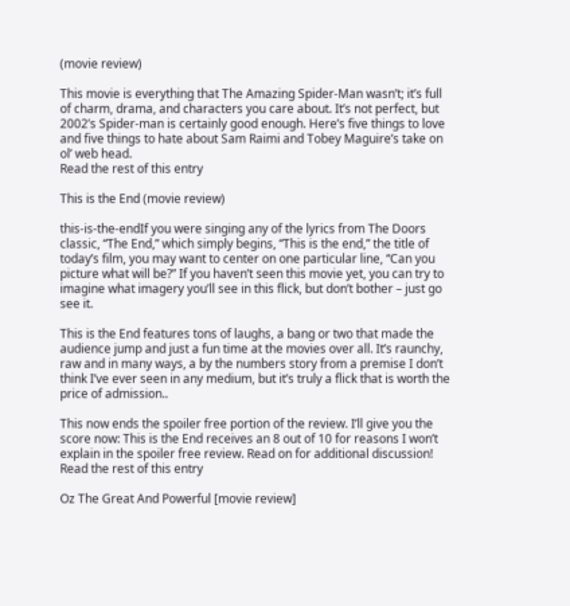(movie review)

This movie is everything that The Amazing Spider-Man wasn’t; it’s full of charm, drama, and characters you care about. It’s not perfect, but 2002’s Spider-man is certainly good enough. Here’s five things to love and five things to hate about Sam Raimi and Tobey Maguire’s take on ol’ web head.
Read the rest of this entry

This is the End (movie review)

this-is-the-endIf you were singing any of the lyrics from The Doors classic, “The End,” which simply begins, “This is the end,” the title of today’s film, you may want to center on one particular line, “Can you picture what will be?” If you haven’t seen this movie yet, you can try to imagine what imagery you’ll see in this flick, but don’t bother – just go see it.

This is the End features tons of laughs, a bang or two that made the audience jump and just a fun time at the movies over all. It’s raunchy, raw and in many ways, a by the numbers story from a premise I don’t think I’ve ever seen in any medium, but it’s truly a flick that is worth the price of admission..

This now ends the spoiler free portion of the review. I’ll give you the score now: This is the End receives an 8 out of 10 for reasons I won’t explain in the spoiler free review. Read on for additional discussion! Read the rest of this entry

Oz The Great And Powerful [movie review]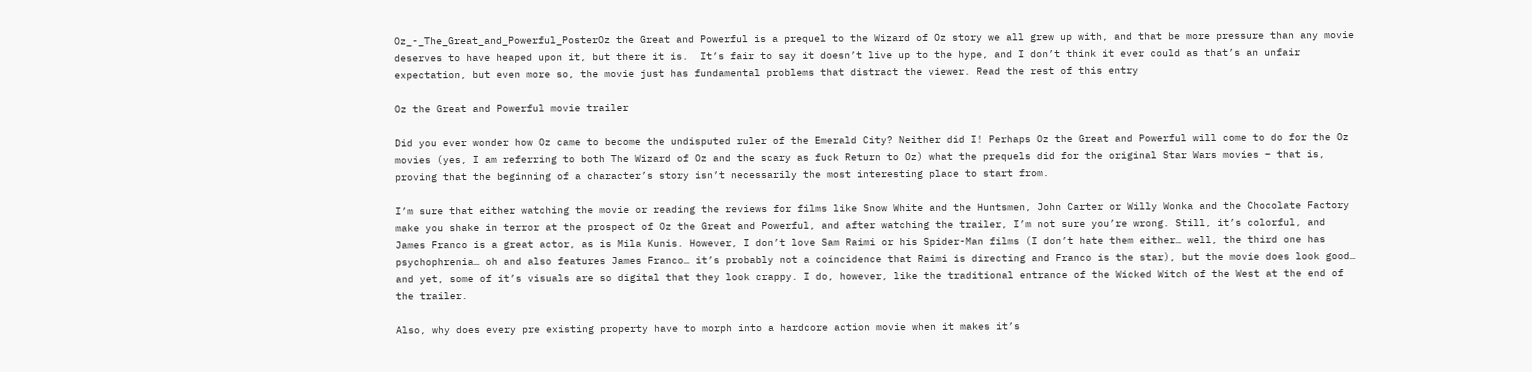Oz_-_The_Great_and_Powerful_PosterOz the Great and Powerful is a prequel to the Wizard of Oz story we all grew up with, and that be more pressure than any movie deserves to have heaped upon it, but there it is.  It’s fair to say it doesn’t live up to the hype, and I don’t think it ever could as that’s an unfair expectation, but even more so, the movie just has fundamental problems that distract the viewer. Read the rest of this entry

Oz the Great and Powerful movie trailer

Did you ever wonder how Oz came to become the undisputed ruler of the Emerald City? Neither did I! Perhaps Oz the Great and Powerful will come to do for the Oz movies (yes, I am referring to both The Wizard of Oz and the scary as fuck Return to Oz) what the prequels did for the original Star Wars movies – that is, proving that the beginning of a character’s story isn’t necessarily the most interesting place to start from.

I’m sure that either watching the movie or reading the reviews for films like Snow White and the Huntsmen, John Carter or Willy Wonka and the Chocolate Factory make you shake in terror at the prospect of Oz the Great and Powerful, and after watching the trailer, I’m not sure you’re wrong. Still, it’s colorful, and James Franco is a great actor, as is Mila Kunis. However, I don’t love Sam Raimi or his Spider-Man films (I don’t hate them either… well, the third one has psychophrenia… oh and also features James Franco… it’s probably not a coincidence that Raimi is directing and Franco is the star), but the movie does look good… and yet, some of it’s visuals are so digital that they look crappy. I do, however, like the traditional entrance of the Wicked Witch of the West at the end of the trailer.

Also, why does every pre existing property have to morph into a hardcore action movie when it makes it’s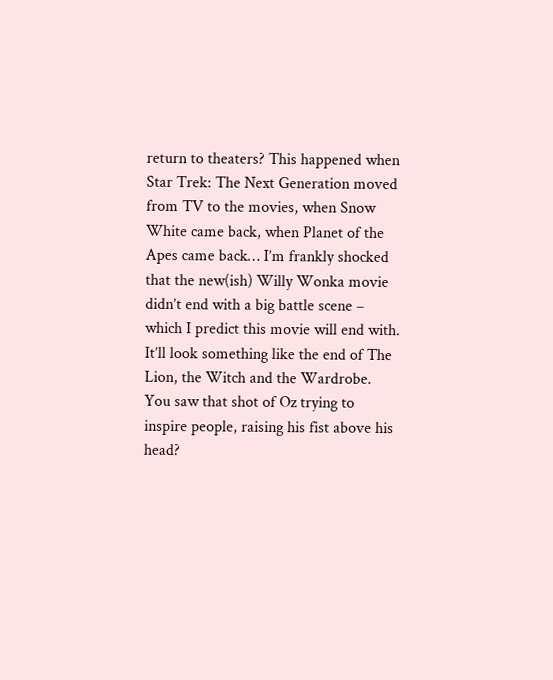return to theaters? This happened when Star Trek: The Next Generation moved from TV to the movies, when Snow White came back, when Planet of the Apes came back… I’m frankly shocked that the new(ish) Willy Wonka movie didn’t end with a big battle scene – which I predict this movie will end with. It’ll look something like the end of The Lion, the Witch and the Wardrobe. You saw that shot of Oz trying to inspire people, raising his fist above his head?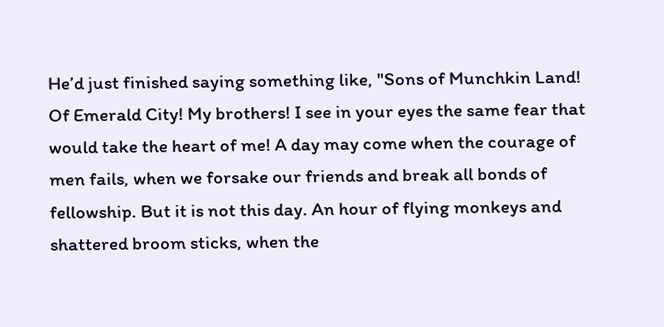He’d just finished saying something like, "Sons of Munchkin Land! Of Emerald City! My brothers! I see in your eyes the same fear that would take the heart of me! A day may come when the courage of men fails, when we forsake our friends and break all bonds of fellowship. But it is not this day. An hour of flying monkeys and shattered broom sticks, when the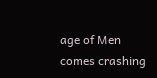age of Men comes crashing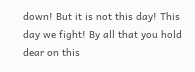down! But it is not this day! This day we fight! By all that you hold dear on this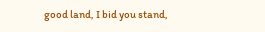good land, I bid you stand,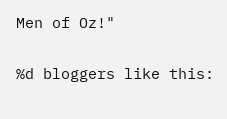Men of Oz!"

%d bloggers like this: